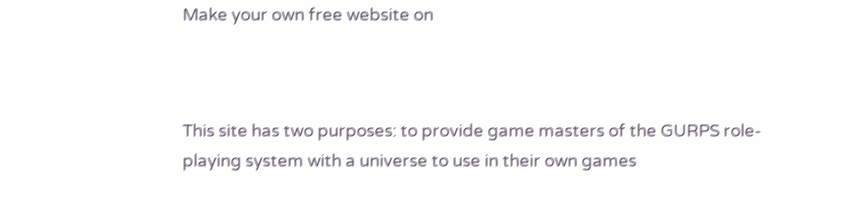Make your own free website on



This site has two purposes: to provide game masters of the GURPS role-playing system with a universe to use in their own games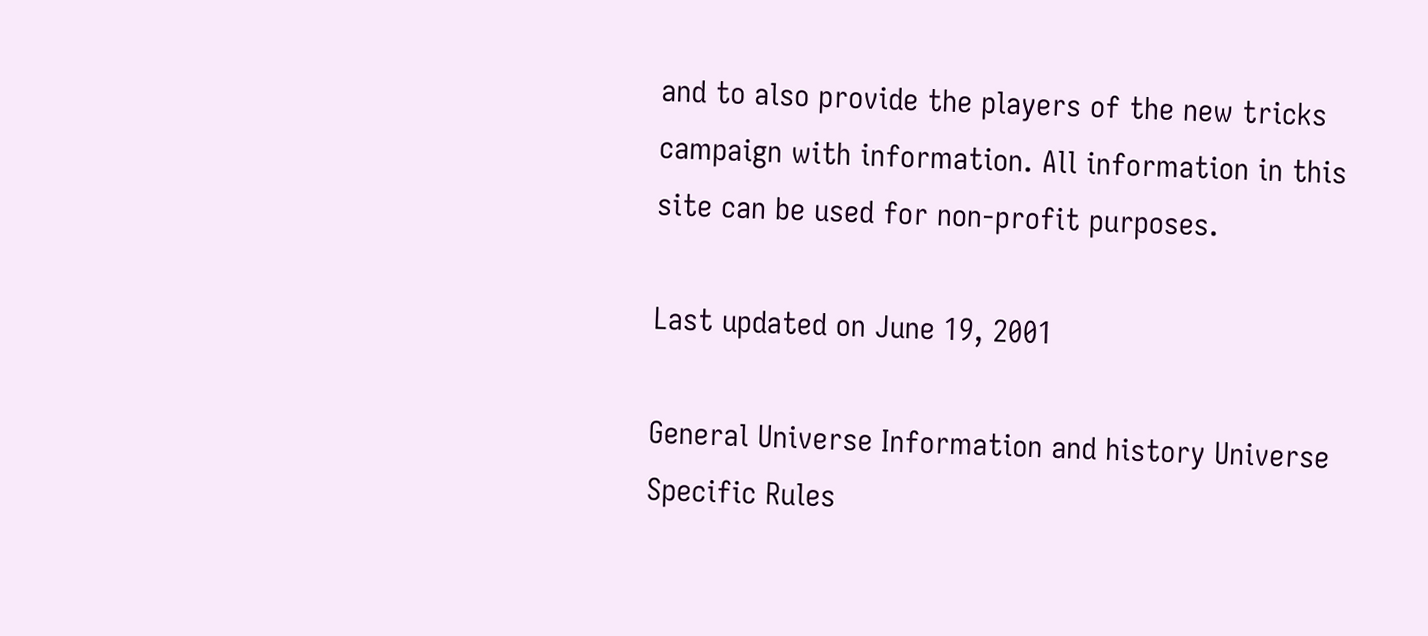and to also provide the players of the new tricks campaign with information. All information in this site can be used for non-profit purposes.

Last updated on June 19, 2001

General Universe Information and history Universe Specific Rules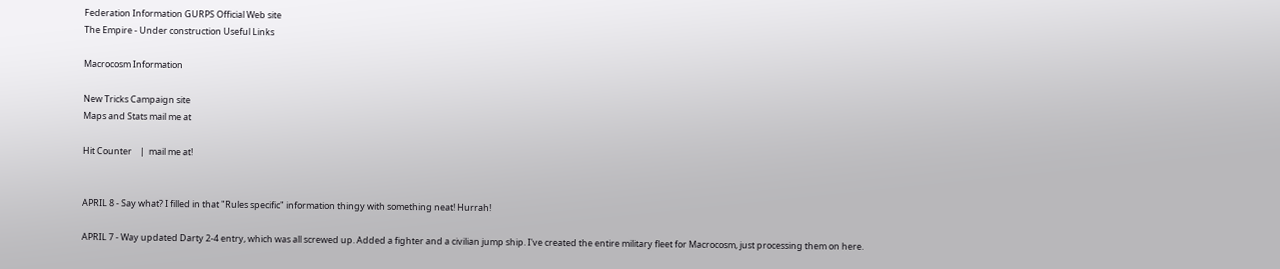Federation Information GURPS Official Web site
The Empire - Under construction Useful Links

Macrocosm Information

New Tricks Campaign site
Maps and Stats mail me at

Hit Counter    |  mail me at!


APRIL 8 - Say what? I filled in that "Rules specific" information thingy with something neat! Hurrah!

APRIL 7 - Way updated Darty 2-4 entry, which was all screwed up. Added a fighter and a civilian jump ship. I've created the entire military fleet for Macrocosm, just processing them on here.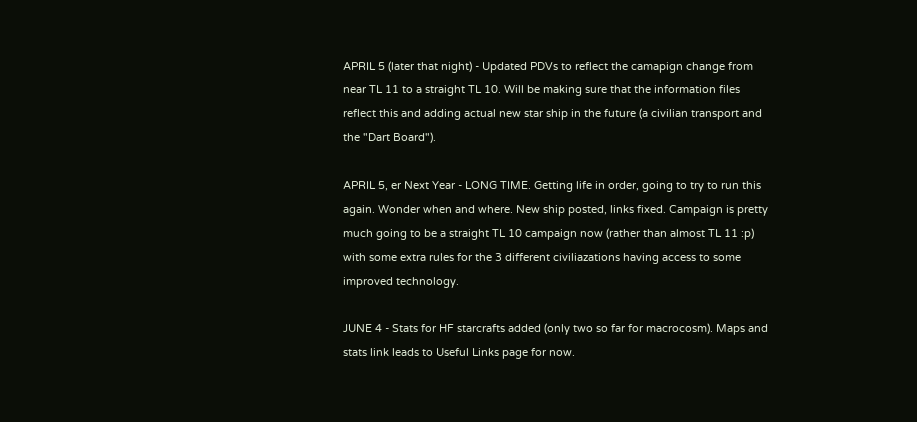APRIL 5 (later that night) - Updated PDVs to reflect the camapign change from near TL 11 to a straight TL 10. Will be making sure that the information files reflect this and adding actual new star ship in the future (a civilian transport and the "Dart Board").

APRIL 5, er Next Year - LONG TIME. Getting life in order, going to try to run this again. Wonder when and where. New ship posted, links fixed. Campaign is pretty much going to be a straight TL 10 campaign now (rather than almost TL 11 :p) with some extra rules for the 3 different civiliazations having access to some improved technology.

JUNE 4 - Stats for HF starcrafts added (only two so far for macrocosm). Maps and stats link leads to Useful Links page for now.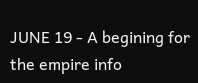JUNE 19 - A begining for the empire info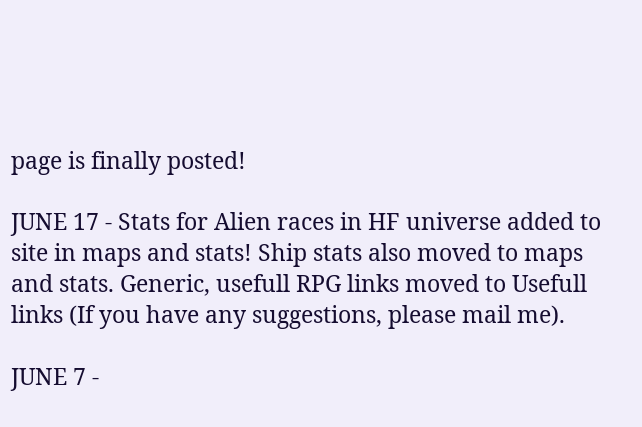page is finally posted!

JUNE 17 - Stats for Alien races in HF universe added to site in maps and stats! Ship stats also moved to maps and stats. Generic, usefull RPG links moved to Usefull links (If you have any suggestions, please mail me).

JUNE 7 -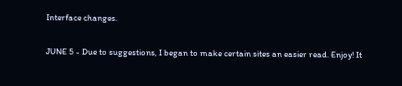Interface changes.

JUNE 5 - Due to suggestions, I began to make certain sites an easier read. Enjoy! It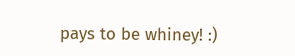pays to be whiney! :)